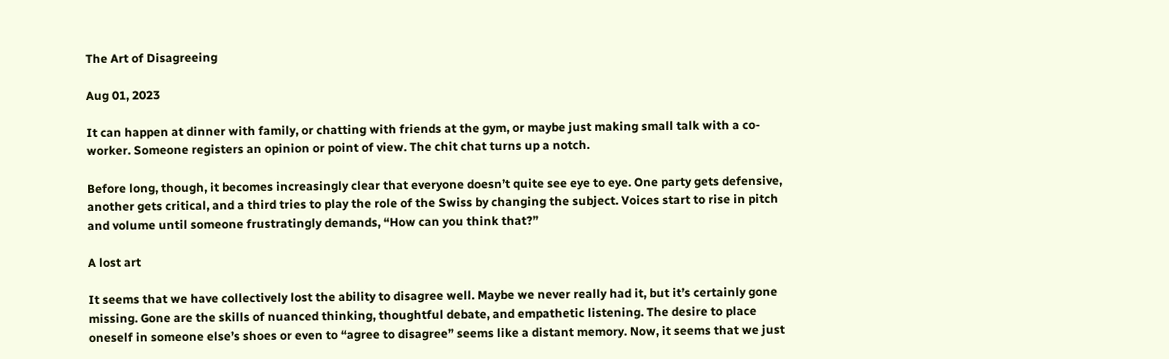The Art of Disagreeing

Aug 01, 2023

It can happen at dinner with family, or chatting with friends at the gym, or maybe just making small talk with a co-worker. Someone registers an opinion or point of view. The chit chat turns up a notch.

Before long, though, it becomes increasingly clear that everyone doesn’t quite see eye to eye. One party gets defensive, another gets critical, and a third tries to play the role of the Swiss by changing the subject. Voices start to rise in pitch and volume until someone frustratingly demands, “How can you think that?”

A lost art

It seems that we have collectively lost the ability to disagree well. Maybe we never really had it, but it’s certainly gone missing. Gone are the skills of nuanced thinking, thoughtful debate, and empathetic listening. The desire to place oneself in someone else’s shoes or even to “agree to disagree” seems like a distant memory. Now, it seems that we just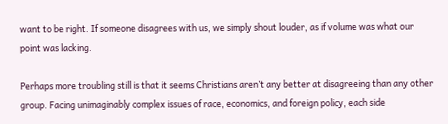want to be right. If someone disagrees with us, we simply shout louder, as if volume was what our point was lacking.

Perhaps more troubling still is that it seems Christians aren’t any better at disagreeing than any other group. Facing unimaginably complex issues of race, economics, and foreign policy, each side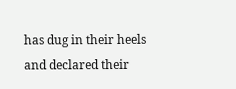has dug in their heels and declared their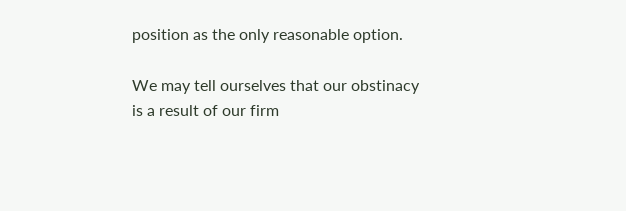position as the only reasonable option.

We may tell ourselves that our obstinacy is a result of our firm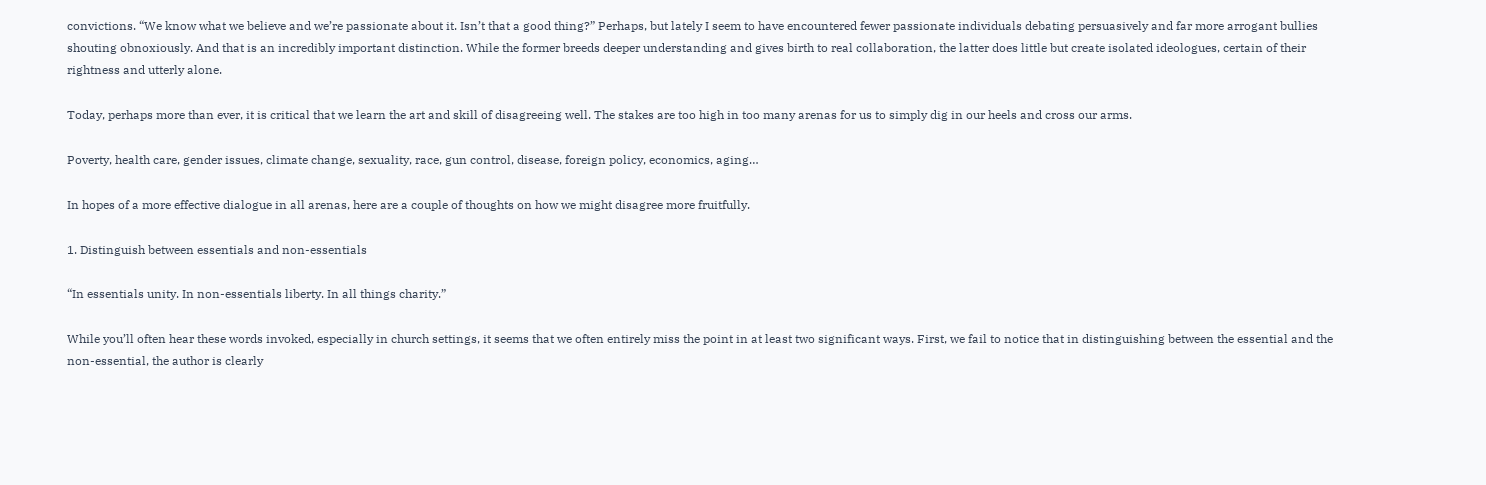convictions. “We know what we believe and we’re passionate about it. Isn’t that a good thing?” Perhaps, but lately I seem to have encountered fewer passionate individuals debating persuasively and far more arrogant bullies shouting obnoxiously. And that is an incredibly important distinction. While the former breeds deeper understanding and gives birth to real collaboration, the latter does little but create isolated ideologues, certain of their rightness and utterly alone.

Today, perhaps more than ever, it is critical that we learn the art and skill of disagreeing well. The stakes are too high in too many arenas for us to simply dig in our heels and cross our arms.

Poverty, health care, gender issues, climate change, sexuality, race, gun control, disease, foreign policy, economics, aging…

In hopes of a more effective dialogue in all arenas, here are a couple of thoughts on how we might disagree more fruitfully.

1. Distinguish between essentials and non-essentials

“In essentials unity. In non-essentials liberty. In all things charity.”

While you’ll often hear these words invoked, especially in church settings, it seems that we often entirely miss the point in at least two significant ways. First, we fail to notice that in distinguishing between the essential and the non-essential, the author is clearly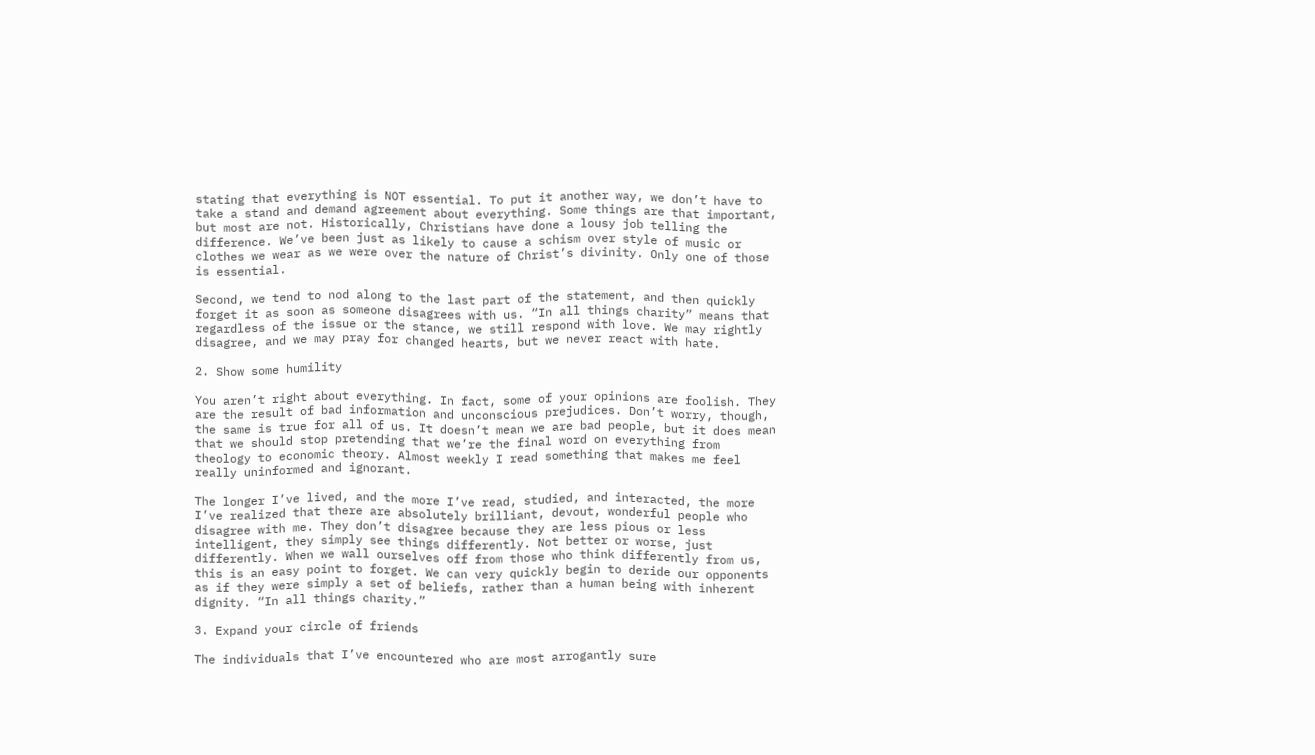stating that everything is NOT essential. To put it another way, we don’t have to take a stand and demand agreement about everything. Some things are that important, but most are not. Historically, Christians have done a lousy job telling the difference. We’ve been just as likely to cause a schism over style of music or clothes we wear as we were over the nature of Christ’s divinity. Only one of those is essential.

Second, we tend to nod along to the last part of the statement, and then quickly forget it as soon as someone disagrees with us. “In all things charity” means that regardless of the issue or the stance, we still respond with love. We may rightly disagree, and we may pray for changed hearts, but we never react with hate.

2. Show some humility

You aren’t right about everything. In fact, some of your opinions are foolish. They are the result of bad information and unconscious prejudices. Don’t worry, though, the same is true for all of us. It doesn’t mean we are bad people, but it does mean that we should stop pretending that we’re the final word on everything from theology to economic theory. Almost weekly I read something that makes me feel really uninformed and ignorant.

The longer I’ve lived, and the more I’ve read, studied, and interacted, the more I’ve realized that there are absolutely brilliant, devout, wonderful people who disagree with me. They don’t disagree because they are less pious or less intelligent, they simply see things differently. Not better or worse, just differently. When we wall ourselves off from those who think differently from us, this is an easy point to forget. We can very quickly begin to deride our opponents as if they were simply a set of beliefs, rather than a human being with inherent dignity. “In all things charity.”

3. Expand your circle of friends

The individuals that I’ve encountered who are most arrogantly sure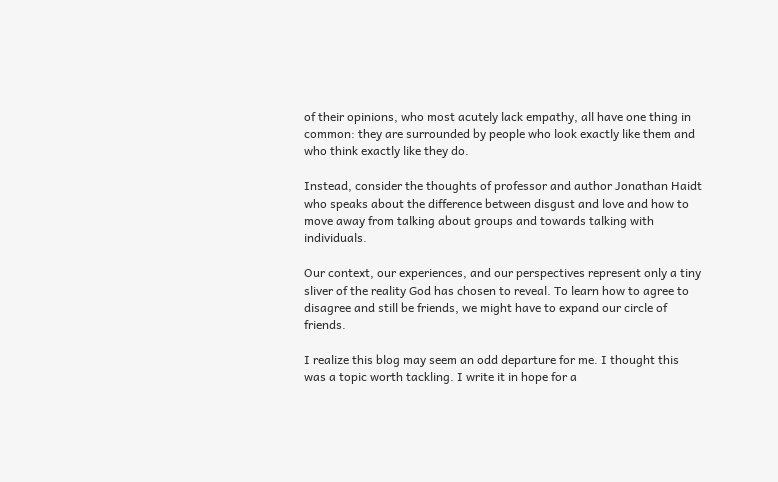of their opinions, who most acutely lack empathy, all have one thing in common: they are surrounded by people who look exactly like them and who think exactly like they do.

Instead, consider the thoughts of professor and author Jonathan Haidt who speaks about the difference between disgust and love and how to move away from talking about groups and towards talking with individuals.

Our context, our experiences, and our perspectives represent only a tiny sliver of the reality God has chosen to reveal. To learn how to agree to disagree and still be friends, we might have to expand our circle of friends.

I realize this blog may seem an odd departure for me. I thought this was a topic worth tackling. I write it in hope for a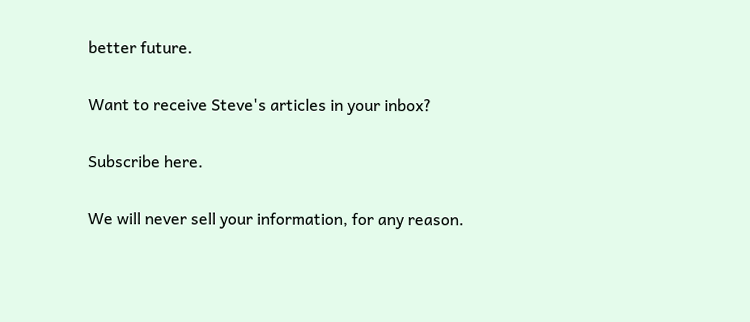better future.

Want to receive Steve's articles in your inbox?

Subscribe here.

We will never sell your information, for any reason.